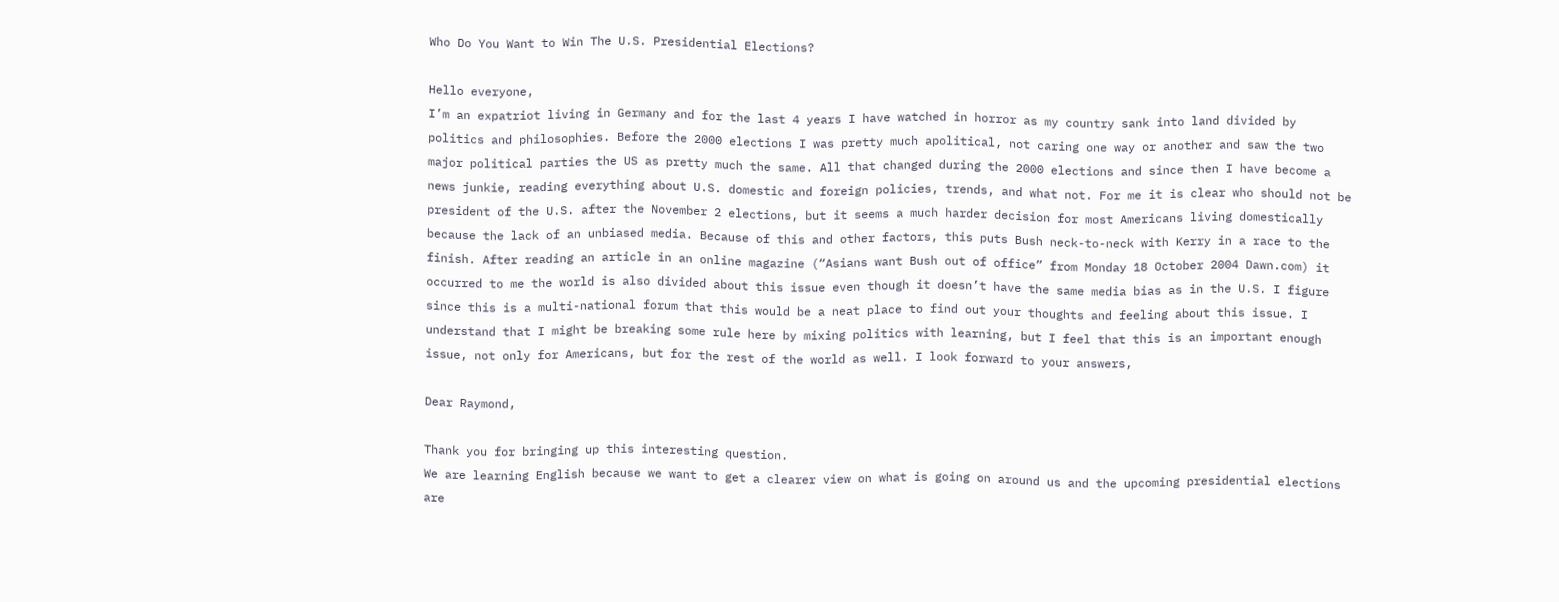Who Do You Want to Win The U.S. Presidential Elections?

Hello everyone,
I’m an expatriot living in Germany and for the last 4 years I have watched in horror as my country sank into land divided by politics and philosophies. Before the 2000 elections I was pretty much apolitical, not caring one way or another and saw the two major political parties the US as pretty much the same. All that changed during the 2000 elections and since then I have become a news junkie, reading everything about U.S. domestic and foreign policies, trends, and what not. For me it is clear who should not be president of the U.S. after the November 2 elections, but it seems a much harder decision for most Americans living domestically because the lack of an unbiased media. Because of this and other factors, this puts Bush neck-to-neck with Kerry in a race to the finish. After reading an article in an online magazine (“Asians want Bush out of office” from Monday 18 October 2004 Dawn.com) it occurred to me the world is also divided about this issue even though it doesn’t have the same media bias as in the U.S. I figure since this is a multi-national forum that this would be a neat place to find out your thoughts and feeling about this issue. I understand that I might be breaking some rule here by mixing politics with learning, but I feel that this is an important enough issue, not only for Americans, but for the rest of the world as well. I look forward to your answers,

Dear Raymond,

Thank you for bringing up this interesting question.
We are learning English because we want to get a clearer view on what is going on around us and the upcoming presidential elections are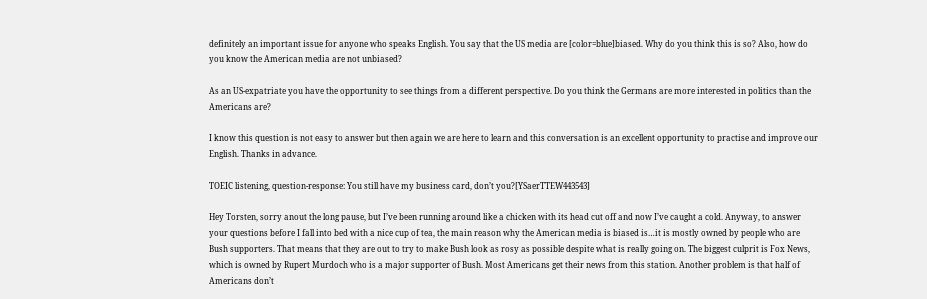definitely an important issue for anyone who speaks English. You say that the US media are [color=blue]biased. Why do you think this is so? Also, how do you know the American media are not unbiased?

As an US-expatriate you have the opportunity to see things from a different perspective. Do you think the Germans are more interested in politics than the Americans are?

I know this question is not easy to answer but then again we are here to learn and this conversation is an excellent opportunity to practise and improve our English. Thanks in advance.

TOEIC listening, question-response: You still have my business card, don’t you?[YSaerTTEW443543]

Hey Torsten, sorry anout the long pause, but I’ve been running around like a chicken with its head cut off and now I’ve caught a cold. Anyway, to answer your questions before I fall into bed with a nice cup of tea, the main reason why the American media is biased is…it is mostly owned by people who are Bush supporters. That means that they are out to try to make Bush look as rosy as possible despite what is really going on. The biggest culprit is Fox News, which is owned by Rupert Murdoch who is a major supporter of Bush. Most Americans get their news from this station. Another problem is that half of Americans don’t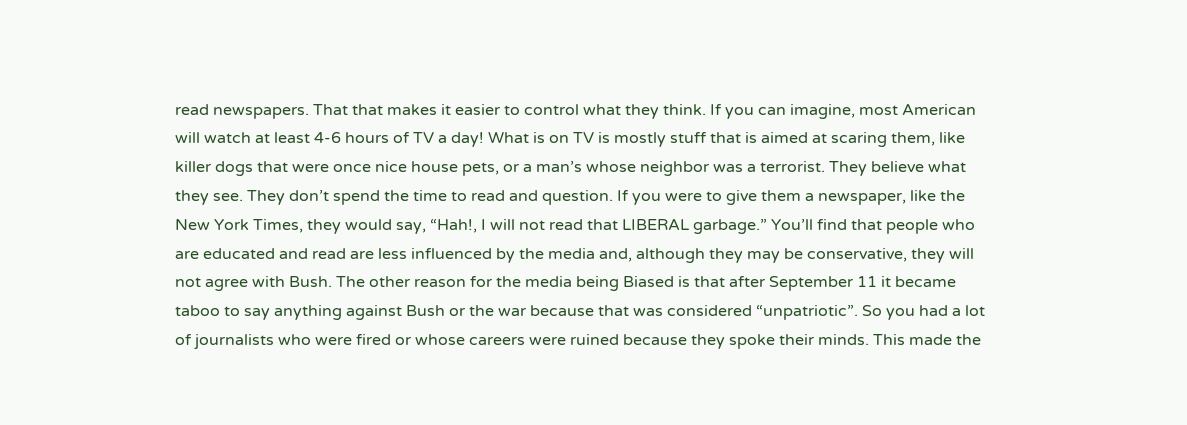read newspapers. That that makes it easier to control what they think. If you can imagine, most American will watch at least 4-6 hours of TV a day! What is on TV is mostly stuff that is aimed at scaring them, like killer dogs that were once nice house pets, or a man’s whose neighbor was a terrorist. They believe what they see. They don’t spend the time to read and question. If you were to give them a newspaper, like the New York Times, they would say, “Hah!, I will not read that LIBERAL garbage.” You’ll find that people who are educated and read are less influenced by the media and, although they may be conservative, they will not agree with Bush. The other reason for the media being Biased is that after September 11 it became taboo to say anything against Bush or the war because that was considered “unpatriotic”. So you had a lot of journalists who were fired or whose careers were ruined because they spoke their minds. This made the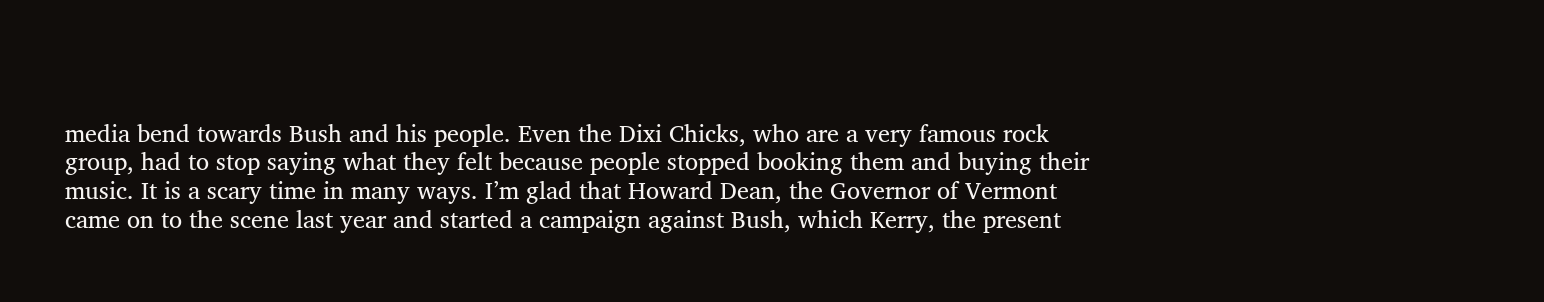media bend towards Bush and his people. Even the Dixi Chicks, who are a very famous rock group, had to stop saying what they felt because people stopped booking them and buying their music. It is a scary time in many ways. I’m glad that Howard Dean, the Governor of Vermont came on to the scene last year and started a campaign against Bush, which Kerry, the present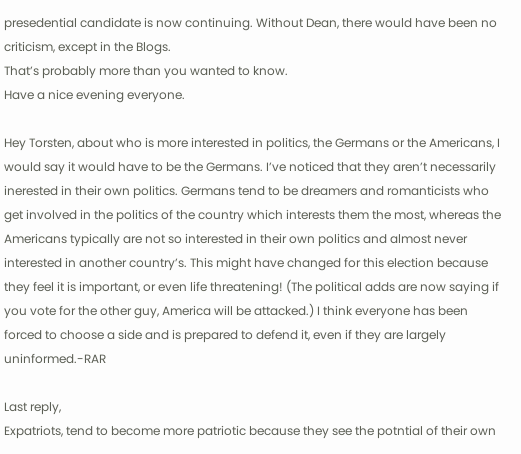presedential candidate is now continuing. Without Dean, there would have been no criticism, except in the Blogs.
That’s probably more than you wanted to know.
Have a nice evening everyone.

Hey Torsten, about who is more interested in politics, the Germans or the Americans, I would say it would have to be the Germans. I’ve noticed that they aren’t necessarily inerested in their own politics. Germans tend to be dreamers and romanticists who get involved in the politics of the country which interests them the most, whereas the Americans typically are not so interested in their own politics and almost never interested in another country’s. This might have changed for this election because they feel it is important, or even life threatening! (The political adds are now saying if you vote for the other guy, America will be attacked.) I think everyone has been forced to choose a side and is prepared to defend it, even if they are largely uninformed.-RAR

Last reply,
Expatriots, tend to become more patriotic because they see the potntial of their own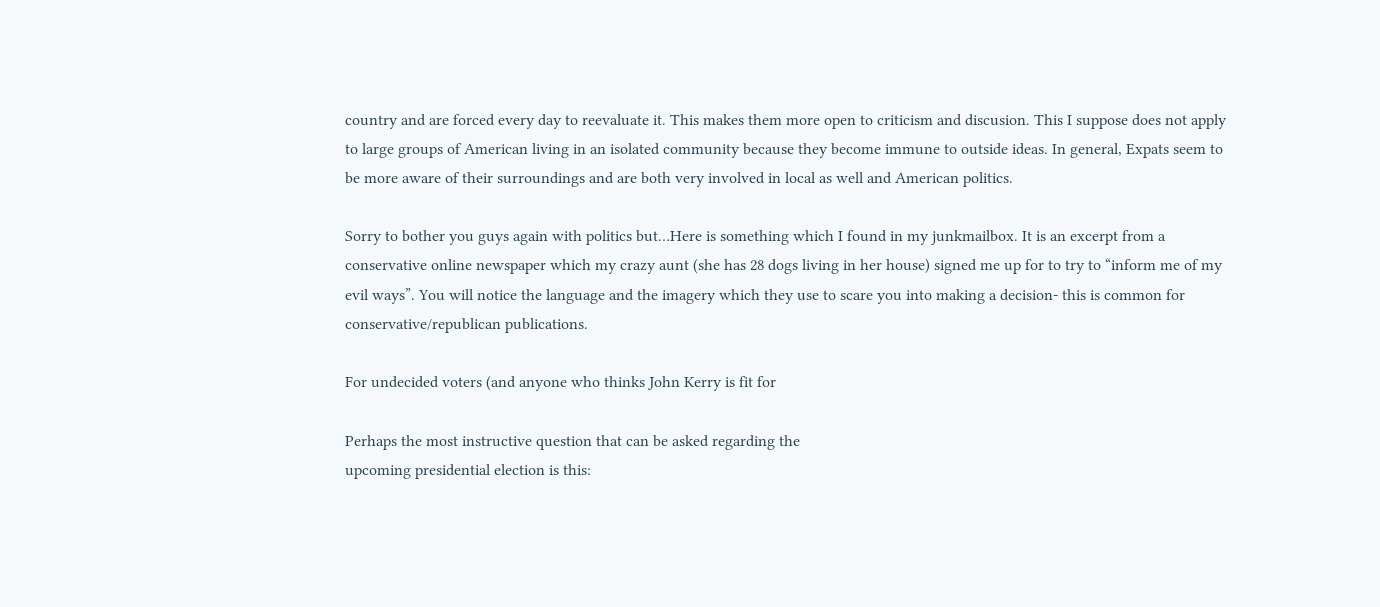country and are forced every day to reevaluate it. This makes them more open to criticism and discusion. This I suppose does not apply to large groups of American living in an isolated community because they become immune to outside ideas. In general, Expats seem to be more aware of their surroundings and are both very involved in local as well and American politics.

Sorry to bother you guys again with politics but…Here is something which I found in my junkmailbox. It is an excerpt from a conservative online newspaper which my crazy aunt (she has 28 dogs living in her house) signed me up for to try to “inform me of my evil ways”. You will notice the language and the imagery which they use to scare you into making a decision- this is common for conservative/republican publications.

For undecided voters (and anyone who thinks John Kerry is fit for

Perhaps the most instructive question that can be asked regarding the
upcoming presidential election is this: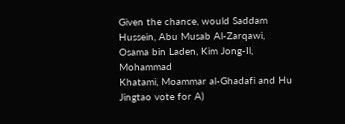Given the chance, would Saddam
Hussein, Abu Musab Al-Zarqawi, Osama bin Laden, Kim Jong-Il, Mohammad
Khatami, Moammar al-Ghadafi and Hu Jingtao vote for A)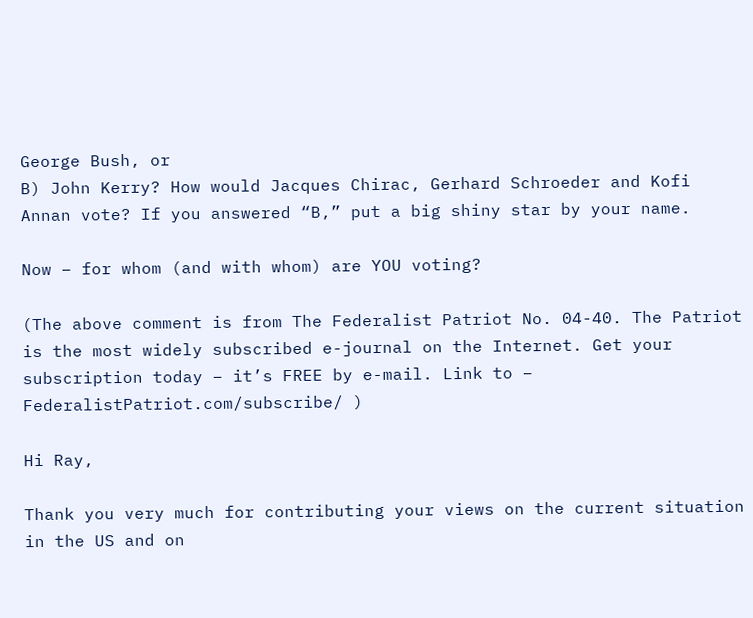George Bush, or
B) John Kerry? How would Jacques Chirac, Gerhard Schroeder and Kofi
Annan vote? If you answered “B,” put a big shiny star by your name.

Now – for whom (and with whom) are YOU voting?

(The above comment is from The Federalist Patriot No. 04-40. The Patriot is the most widely subscribed e-journal on the Internet. Get your subscription today – it’s FREE by e-mail. Link to – FederalistPatriot.com/subscribe/ )

Hi Ray,

Thank you very much for contributing your views on the current situation in the US and on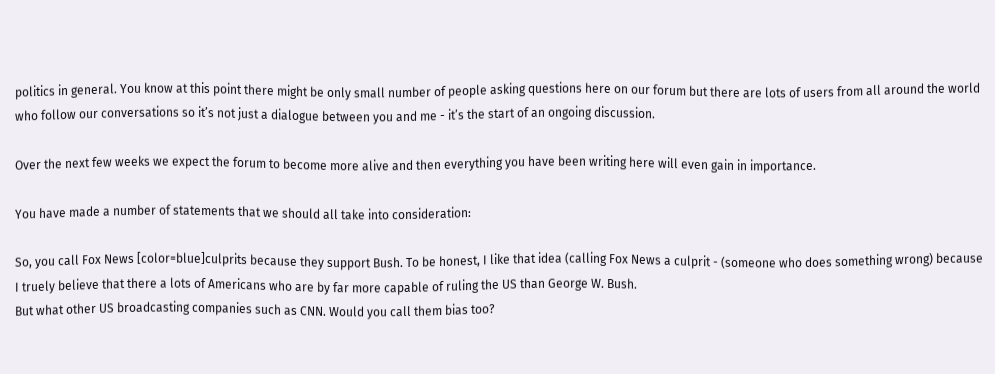politics in general. You know at this point there might be only small number of people asking questions here on our forum but there are lots of users from all around the world who follow our conversations so it’s not just a dialogue between you and me - it’s the start of an ongoing discussion.

Over the next few weeks we expect the forum to become more alive and then everything you have been writing here will even gain in importance.

You have made a number of statements that we should all take into consideration:

So, you call Fox News [color=blue]culprits because they support Bush. To be honest, I like that idea (calling Fox News a culprit - (someone who does something wrong) because I truely believe that there a lots of Americans who are by far more capable of ruling the US than George W. Bush.
But what other US broadcasting companies such as CNN. Would you call them bias too?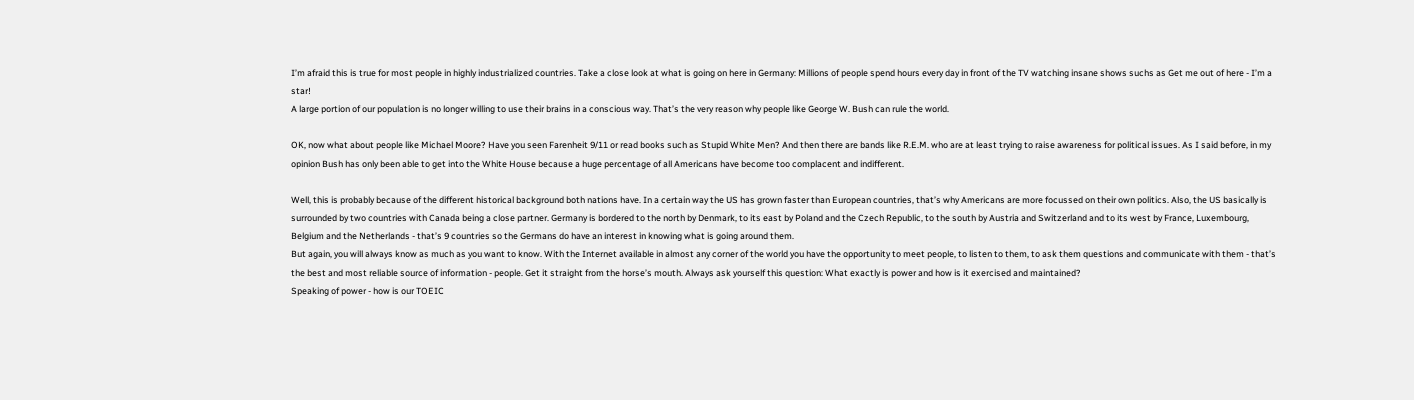I’m afraid this is true for most people in highly industrialized countries. Take a close look at what is going on here in Germany: Millions of people spend hours every day in front of the TV watching insane shows suchs as Get me out of here - I’m a star!
A large portion of our population is no longer willing to use their brains in a conscious way. That’s the very reason why people like George W. Bush can rule the world.

OK, now what about people like Michael Moore? Have you seen Farenheit 9/11 or read books such as Stupid White Men? And then there are bands like R.E.M. who are at least trying to raise awareness for political issues. As I said before, in my opinion Bush has only been able to get into the White House because a huge percentage of all Americans have become too complacent and indifferent.

Well, this is probably because of the different historical background both nations have. In a certain way the US has grown faster than European countries, that’s why Americans are more focussed on their own politics. Also, the US basically is surrounded by two countries with Canada being a close partner. Germany is bordered to the north by Denmark, to its east by Poland and the Czech Republic, to the south by Austria and Switzerland and to its west by France, Luxembourg, Belgium and the Netherlands - that’s 9 countries so the Germans do have an interest in knowing what is going around them.
But again, you will always know as much as you want to know. With the Internet available in almost any corner of the world you have the opportunity to meet people, to listen to them, to ask them questions and communicate with them - that’s the best and most reliable source of information - people. Get it straight from the horse’s mouth. Always ask yourself this question: What exactly is power and how is it exercised and maintained?
Speaking of power - how is our TOEIC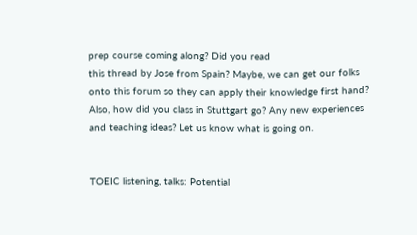prep course coming along? Did you read
this thread by Jose from Spain? Maybe, we can get our folks onto this forum so they can apply their knowledge first hand? Also, how did you class in Stuttgart go? Any new experiences and teaching ideas? Let us know what is going on.


TOEIC listening, talks: Potential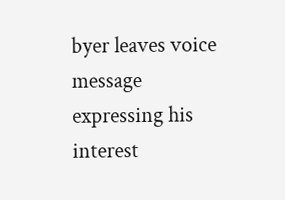byer leaves voice message expressing his interest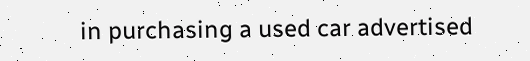in purchasing a used car advertised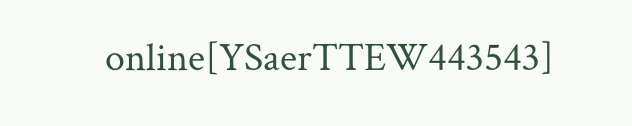online[YSaerTTEW443543]